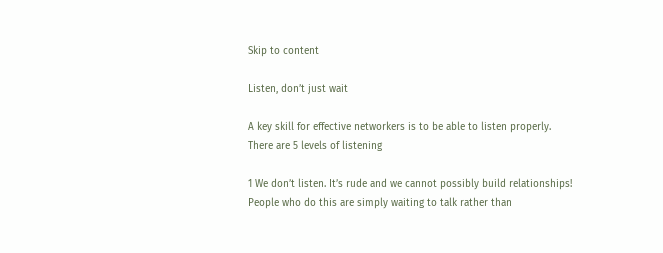Skip to content

Listen, don’t just wait

A key skill for effective networkers is to be able to listen properly. There are 5 levels of listening

1 We don’t listen. It’s rude and we cannot possibly build relationships! People who do this are simply waiting to talk rather than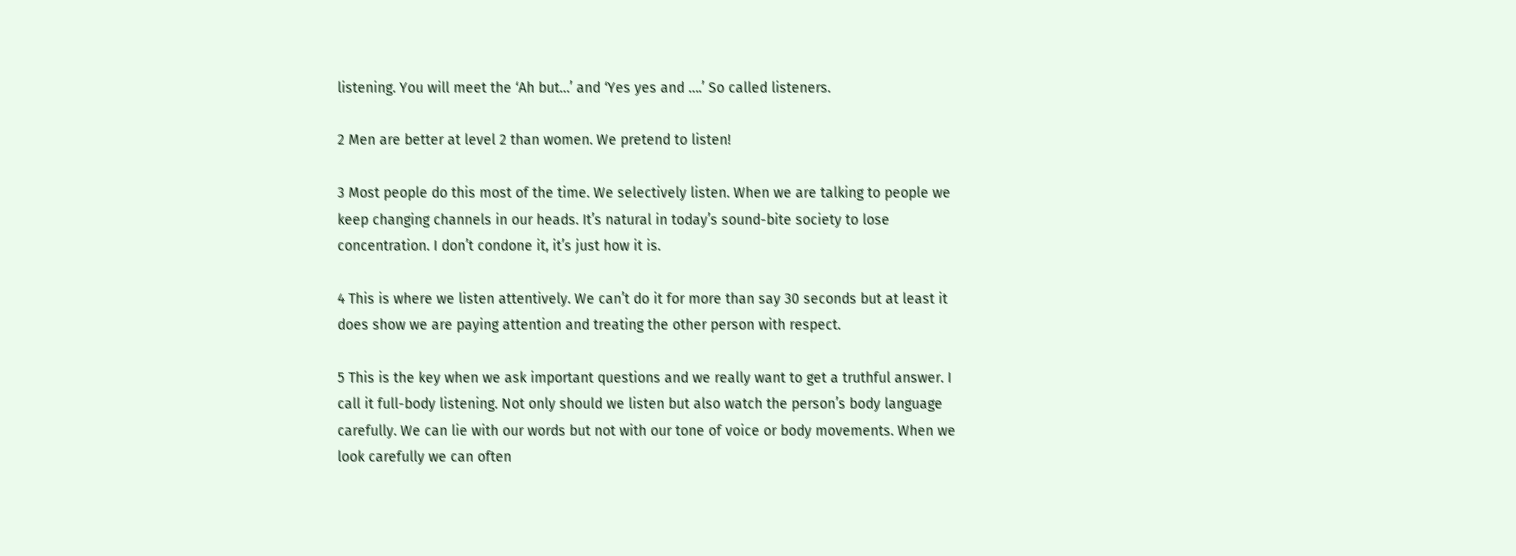listening. You will meet the ‘Ah but…’ and ‘Yes yes and ….’ So called listeners.

2 Men are better at level 2 than women. We pretend to listen!

3 Most people do this most of the time. We selectively listen. When we are talking to people we keep changing channels in our heads. It’s natural in today’s sound-bite society to lose concentration. I don’t condone it, it’s just how it is.

4 This is where we listen attentively. We can’t do it for more than say 30 seconds but at least it does show we are paying attention and treating the other person with respect.

5 This is the key when we ask important questions and we really want to get a truthful answer. I call it full-body listening. Not only should we listen but also watch the person’s body language carefully. We can lie with our words but not with our tone of voice or body movements. When we look carefully we can often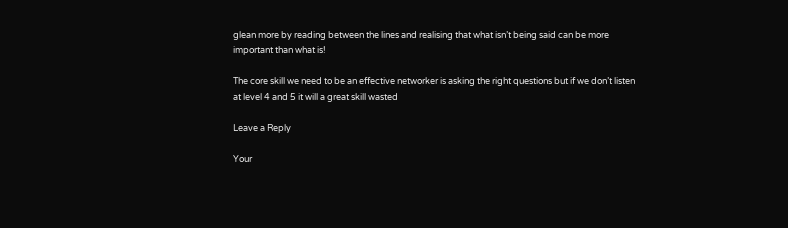glean more by reading between the lines and realising that what isn’t being said can be more important than what is!

The core skill we need to be an effective networker is asking the right questions but if we don’t listen at level 4 and 5 it will a great skill wasted

Leave a Reply

Your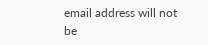email address will not be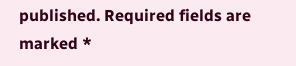published. Required fields are marked *